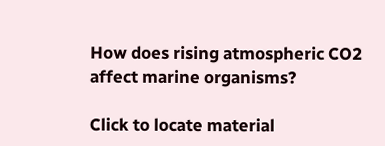How does rising atmospheric CO2 affect marine organisms?

Click to locate material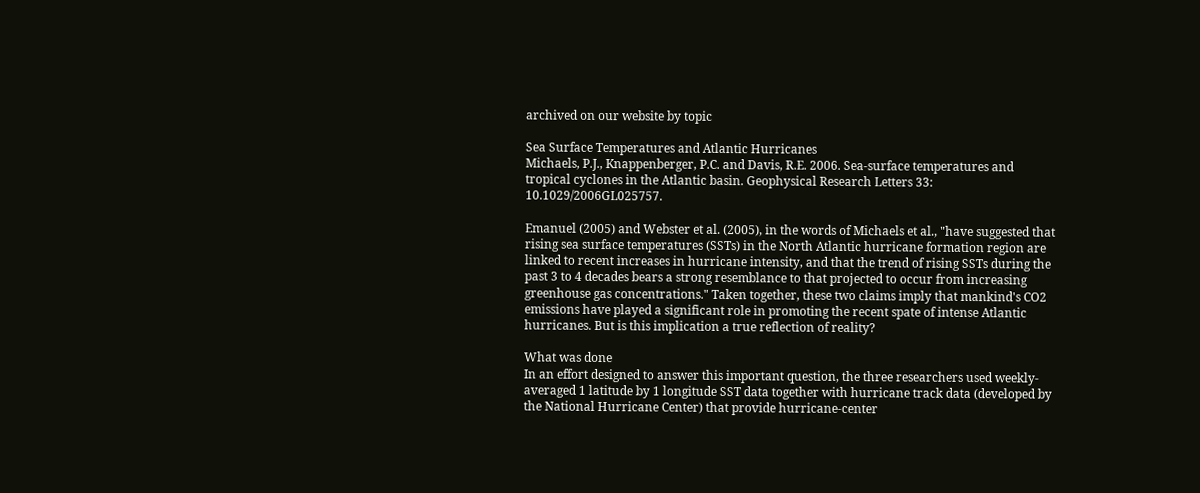archived on our website by topic

Sea Surface Temperatures and Atlantic Hurricanes
Michaels, P.J., Knappenberger, P.C. and Davis, R.E. 2006. Sea-surface temperatures and tropical cyclones in the Atlantic basin. Geophysical Research Letters 33: 10.1029/2006GL025757.

Emanuel (2005) and Webster et al. (2005), in the words of Michaels et al., "have suggested that rising sea surface temperatures (SSTs) in the North Atlantic hurricane formation region are linked to recent increases in hurricane intensity, and that the trend of rising SSTs during the past 3 to 4 decades bears a strong resemblance to that projected to occur from increasing greenhouse gas concentrations." Taken together, these two claims imply that mankind's CO2 emissions have played a significant role in promoting the recent spate of intense Atlantic hurricanes. But is this implication a true reflection of reality?

What was done
In an effort designed to answer this important question, the three researchers used weekly-averaged 1 latitude by 1 longitude SST data together with hurricane track data (developed by the National Hurricane Center) that provide hurricane-center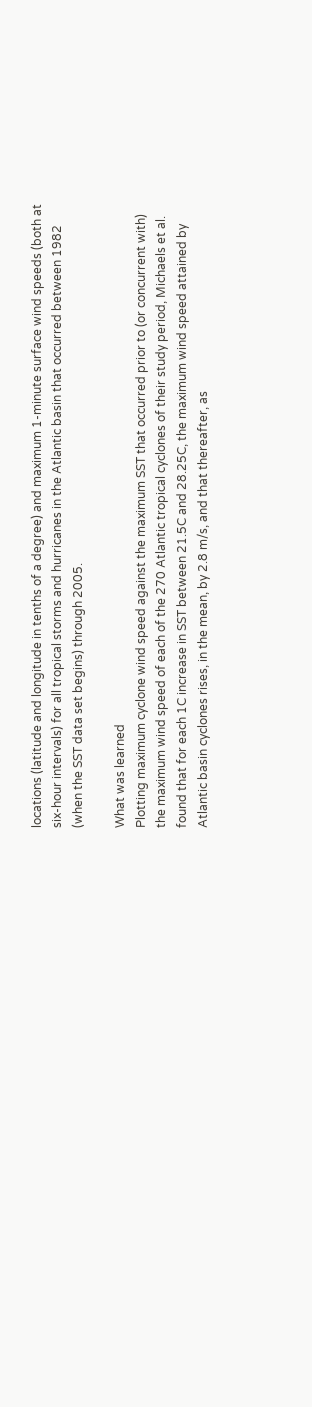locations (latitude and longitude in tenths of a degree) and maximum 1-minute surface wind speeds (both at six-hour intervals) for all tropical storms and hurricanes in the Atlantic basin that occurred between 1982 (when the SST data set begins) through 2005.

What was learned
Plotting maximum cyclone wind speed against the maximum SST that occurred prior to (or concurrent with) the maximum wind speed of each of the 270 Atlantic tropical cyclones of their study period, Michaels et al. found that for each 1C increase in SST between 21.5C and 28.25C, the maximum wind speed attained by Atlantic basin cyclones rises, in the mean, by 2.8 m/s, and that thereafter, as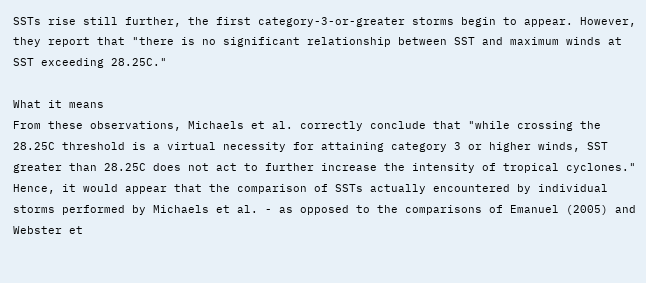SSTs rise still further, the first category-3-or-greater storms begin to appear. However, they report that "there is no significant relationship between SST and maximum winds at SST exceeding 28.25C."

What it means
From these observations, Michaels et al. correctly conclude that "while crossing the 28.25C threshold is a virtual necessity for attaining category 3 or higher winds, SST greater than 28.25C does not act to further increase the intensity of tropical cyclones." Hence, it would appear that the comparison of SSTs actually encountered by individual storms performed by Michaels et al. - as opposed to the comparisons of Emanuel (2005) and Webster et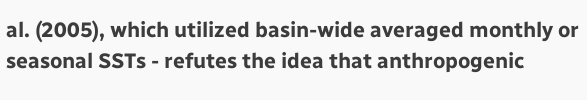al. (2005), which utilized basin-wide averaged monthly or seasonal SSTs - refutes the idea that anthropogenic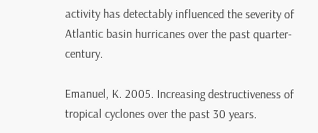activity has detectably influenced the severity of Atlantic basin hurricanes over the past quarter-century.

Emanuel, K. 2005. Increasing destructiveness of tropical cyclones over the past 30 years.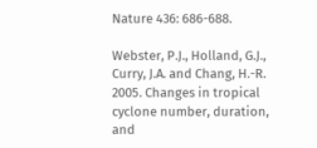Nature 436: 686-688.

Webster, P.J., Holland, G.J., Curry, J.A. and Chang, H.-R. 2005. Changes in tropical cyclone number, duration, and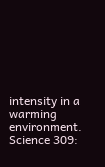intensity in a warming environment. Science 309: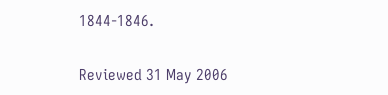1844-1846.

Reviewed 31 May 2006